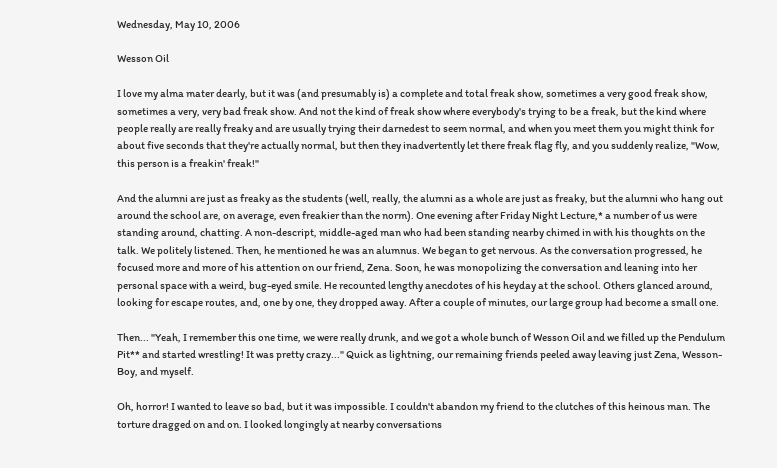Wednesday, May 10, 2006

Wesson Oil

I love my alma mater dearly, but it was (and presumably is) a complete and total freak show, sometimes a very good freak show, sometimes a very, very bad freak show. And not the kind of freak show where everybody's trying to be a freak, but the kind where people really are really freaky and are usually trying their darnedest to seem normal, and when you meet them you might think for about five seconds that they're actually normal, but then they inadvertently let there freak flag fly, and you suddenly realize, "Wow, this person is a freakin' freak!"

And the alumni are just as freaky as the students (well, really, the alumni as a whole are just as freaky, but the alumni who hang out around the school are, on average, even freakier than the norm). One evening after Friday Night Lecture,* a number of us were standing around, chatting. A non-descript, middle-aged man who had been standing nearby chimed in with his thoughts on the talk. We politely listened. Then, he mentioned he was an alumnus. We began to get nervous. As the conversation progressed, he focused more and more of his attention on our friend, Zena. Soon, he was monopolizing the conversation and leaning into her personal space with a weird, bug-eyed smile. He recounted lengthy anecdotes of his heyday at the school. Others glanced around, looking for escape routes, and, one by one, they dropped away. After a couple of minutes, our large group had become a small one.

Then... "Yeah, I remember this one time, we were really drunk, and we got a whole bunch of Wesson Oil and we filled up the Pendulum Pit** and started wrestling! It was pretty crazy..." Quick as lightning, our remaining friends peeled away leaving just Zena, Wesson-Boy, and myself.

Oh, horror! I wanted to leave so bad, but it was impossible. I couldn't abandon my friend to the clutches of this heinous man. The torture dragged on and on. I looked longingly at nearby conversations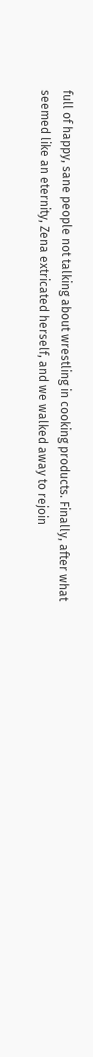full of happy, sane people not talking about wrestling in cooking products. Finally, after what seemed like an eternity, Zena extricated herself, and we walked away to rejoin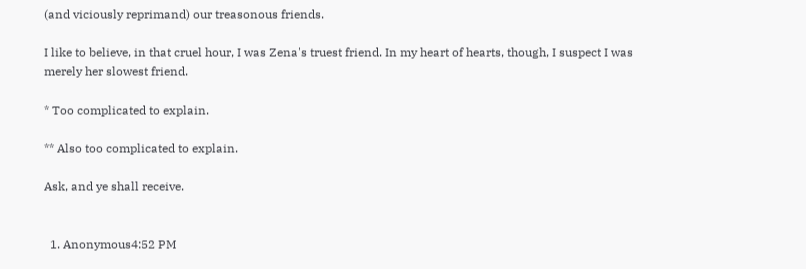(and viciously reprimand) our treasonous friends.

I like to believe, in that cruel hour, I was Zena's truest friend. In my heart of hearts, though, I suspect I was merely her slowest friend.

* Too complicated to explain.

** Also too complicated to explain.

Ask, and ye shall receive.


  1. Anonymous4:52 PM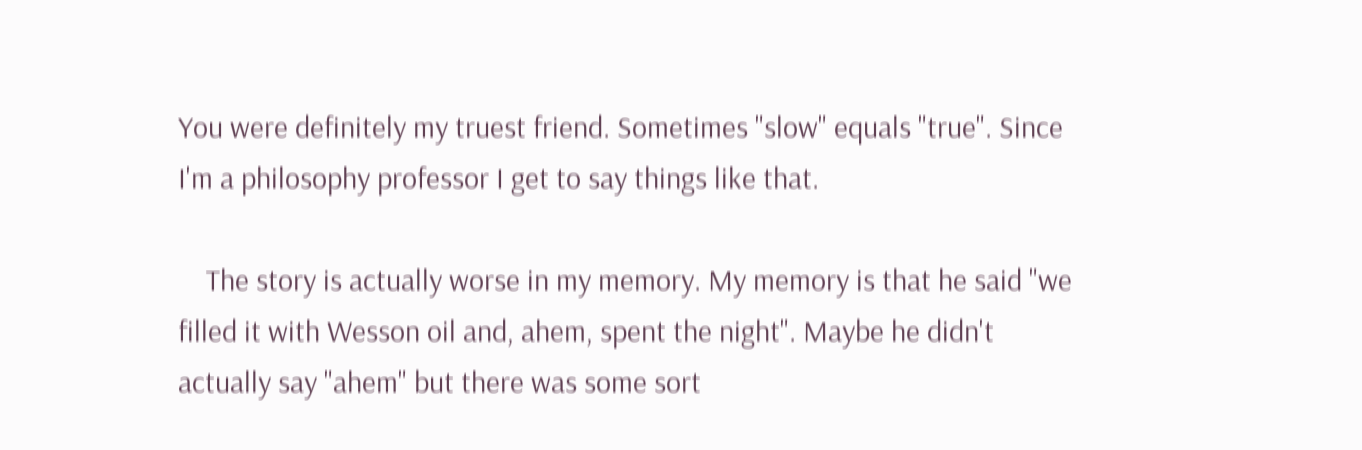You were definitely my truest friend. Sometimes "slow" equals "true". Since I'm a philosophy professor I get to say things like that.

    The story is actually worse in my memory. My memory is that he said "we filled it with Wesson oil and, ahem, spent the night". Maybe he didn't actually say "ahem" but there was some sort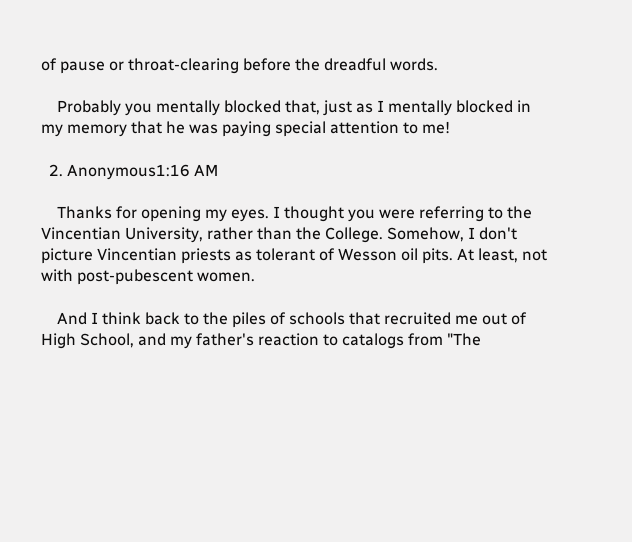of pause or throat-clearing before the dreadful words.

    Probably you mentally blocked that, just as I mentally blocked in my memory that he was paying special attention to me!

  2. Anonymous1:16 AM

    Thanks for opening my eyes. I thought you were referring to the Vincentian University, rather than the College. Somehow, I don't picture Vincentian priests as tolerant of Wesson oil pits. At least, not with post-pubescent women.

    And I think back to the piles of schools that recruited me out of High School, and my father's reaction to catalogs from "The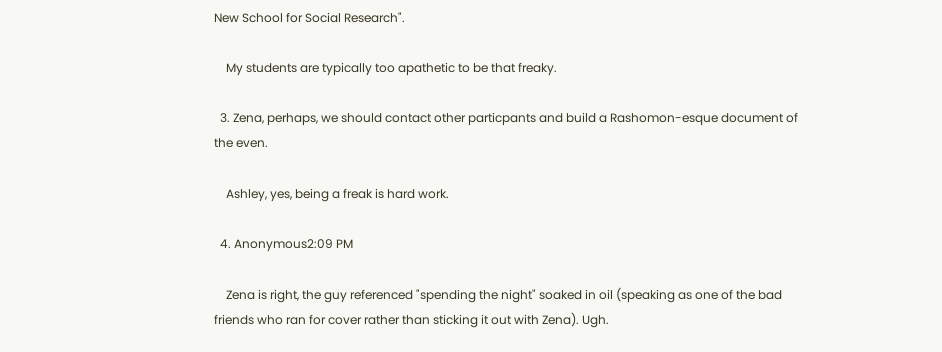New School for Social Research".

    My students are typically too apathetic to be that freaky.

  3. Zena, perhaps, we should contact other particpants and build a Rashomon-esque document of the even.

    Ashley, yes, being a freak is hard work.

  4. Anonymous2:09 PM

    Zena is right, the guy referenced "spending the night" soaked in oil (speaking as one of the bad friends who ran for cover rather than sticking it out with Zena). Ugh.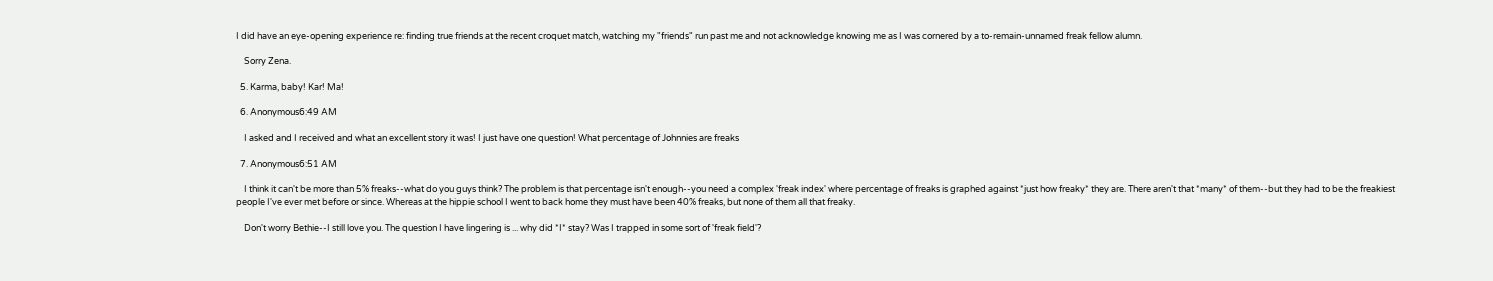I did have an eye-opening experience re: finding true friends at the recent croquet match, watching my "friends" run past me and not acknowledge knowing me as I was cornered by a to-remain-unnamed freak fellow alumn.

    Sorry Zena.

  5. Karma, baby! Kar! Ma!

  6. Anonymous6:49 AM

    I asked and I received and what an excellent story it was! I just have one question! What percentage of Johnnies are freaks

  7. Anonymous6:51 AM

    I think it can't be more than 5% freaks--what do you guys think? The problem is that percentage isn't enough--you need a complex 'freak index' where percentage of freaks is graphed against *just how freaky* they are. There aren't that *many* of them--but they had to be the freakiest people I've ever met before or since. Whereas at the hippie school I went to back home they must have been 40% freaks, but none of them all that freaky.

    Don't worry Bethie--I still love you. The question I have lingering is ... why did *I* stay? Was I trapped in some sort of 'freak field'?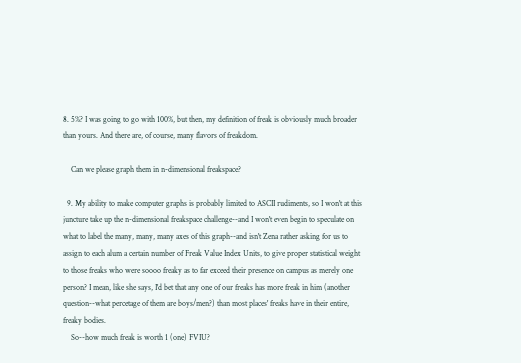8. 5%? I was going to go with 100%, but then, my definition of freak is obviously much broader than yours. And there are, of course, many flavors of freakdom.

    Can we please graph them in n-dimensional freakspace?

  9. My ability to make computer graphs is probably limited to ASCII rudiments, so I won't at this juncture take up the n-dimensional freakspace challenge--and I won't even begin to speculate on what to label the many, many, many axes of this graph--and isn't Zena rather asking for us to assign to each alum a certain number of Freak Value Index Units, to give proper statistical weight to those freaks who were soooo freaky as to far exceed their presence on campus as merely one person? I mean, like she says, I'd bet that any one of our freaks has more freak in him (another question--what percetage of them are boys/men?) than most places' freaks have in their entire, freaky bodies.
    So--how much freak is worth 1 (one) FVIU?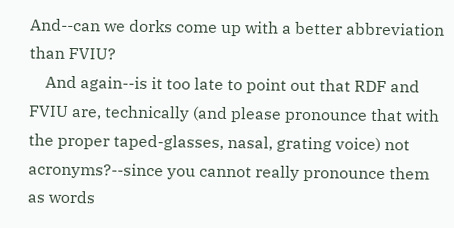And--can we dorks come up with a better abbreviation than FVIU?
    And again--is it too late to point out that RDF and FVIU are, technically (and please pronounce that with the proper taped-glasses, nasal, grating voice) not acronyms?--since you cannot really pronounce them as words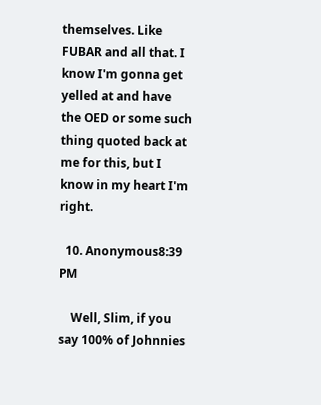themselves. Like FUBAR and all that. I know I'm gonna get yelled at and have the OED or some such thing quoted back at me for this, but I know in my heart I'm right.

  10. Anonymous8:39 PM

    Well, Slim, if you say 100% of Johnnies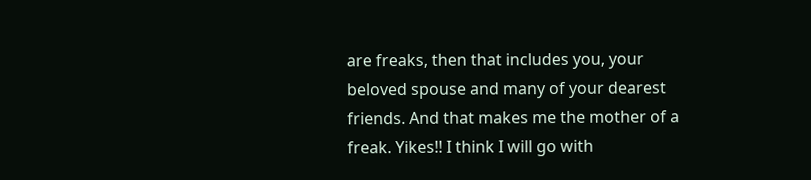are freaks, then that includes you, your beloved spouse and many of your dearest friends. And that makes me the mother of a freak. Yikes!! I think I will go with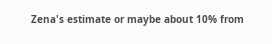Zena's estimate or maybe about 10% from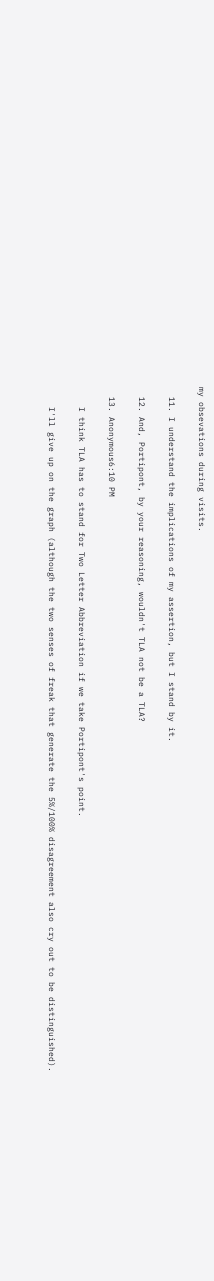my obsevations during visits.

  11. I understand the implications of my assertion, but I stand by it.

  12. And, Portipont, by your reasoning, wouldn't TLA not be a TLA?

  13. Anonymous6:10 PM

    I think TLA has to stand for Two Letter Abbreviation if we take Portipont's point.

    I'll give up on the graph (although the two senses of freak that generate the 5%/100% disagreement also cry out to be distinguished).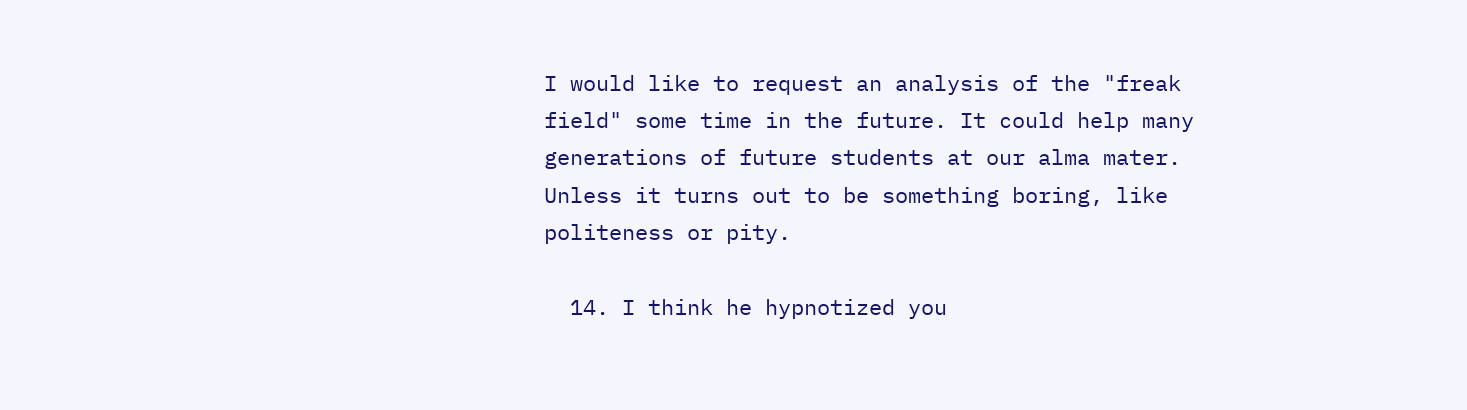I would like to request an analysis of the "freak field" some time in the future. It could help many generations of future students at our alma mater. Unless it turns out to be something boring, like politeness or pity.

  14. I think he hypnotized you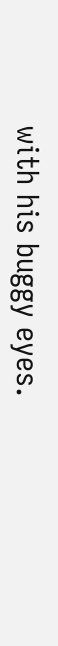with his buggy eyes.